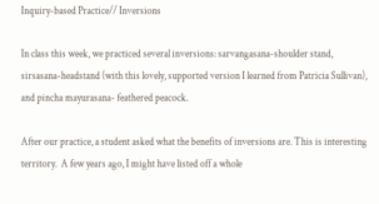Inquiry-based Practice// Inversions

In class this week, we practiced several inversions: sarvangasana-shoulder stand, sirsasana-headstand (with this lovely, supported version I learned from Patricia Sullivan), and pincha mayurasana- feathered peacock.

After our practice, a student asked what the benefits of inversions are. This is interesting territory.  A few years ago, I might have listed off a whole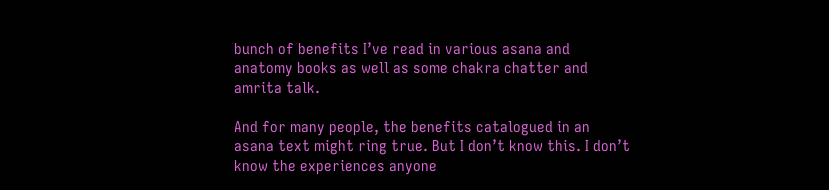bunch of benefits I’ve read in various asana and anatomy books as well as some chakra chatter and amrita talk.

And for many people, the benefits catalogued in an asana text might ring true. But I don’t know this. I don’t know the experiences anyone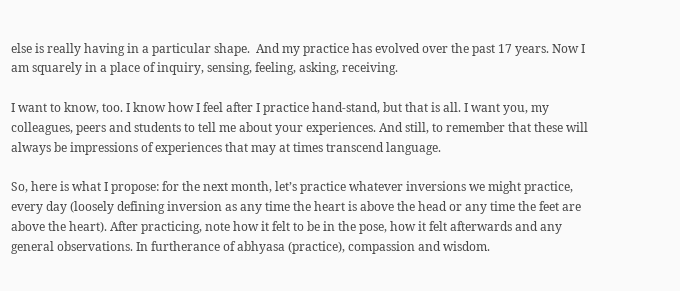else is really having in a particular shape.  And my practice has evolved over the past 17 years. Now I am squarely in a place of inquiry, sensing, feeling, asking, receiving.

I want to know, too. I know how I feel after I practice hand-stand, but that is all. I want you, my colleagues, peers and students to tell me about your experiences. And still, to remember that these will always be impressions of experiences that may at times transcend language.

So, here is what I propose: for the next month, let’s practice whatever inversions we might practice, every day (loosely defining inversion as any time the heart is above the head or any time the feet are above the heart). After practicing, note how it felt to be in the pose, how it felt afterwards and any general observations. In furtherance of abhyasa (practice), compassion and wisdom.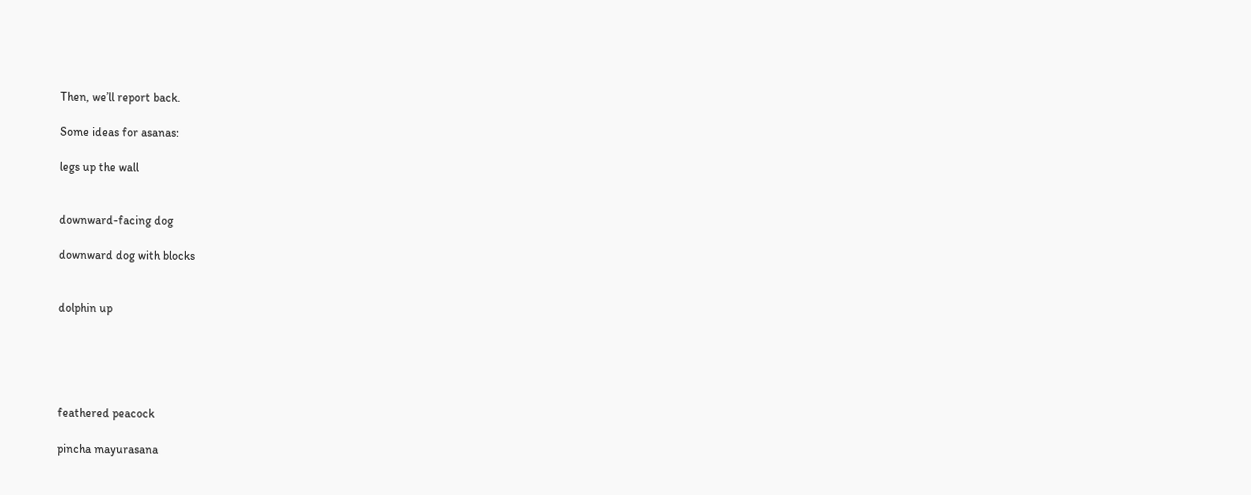Then, we’ll report back.

Some ideas for asanas:

legs up the wall


downward-facing dog

downward dog with blocks


dolphin up





feathered peacock

pincha mayurasana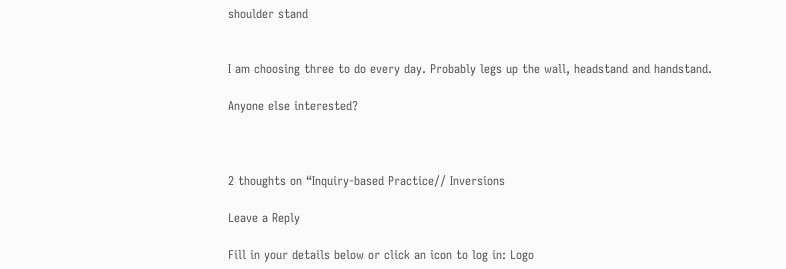shoulder stand


I am choosing three to do every day. Probably legs up the wall, headstand and handstand.

Anyone else interested?



2 thoughts on “Inquiry-based Practice// Inversions

Leave a Reply

Fill in your details below or click an icon to log in: Logo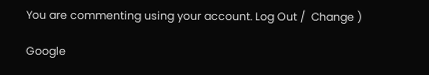You are commenting using your account. Log Out /  Change )

Google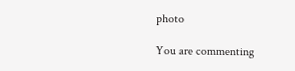photo

You are commenting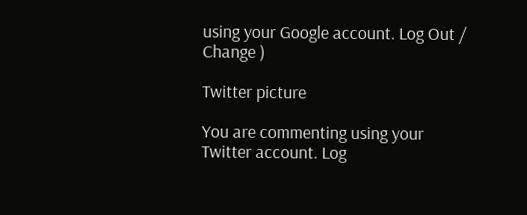using your Google account. Log Out /  Change )

Twitter picture

You are commenting using your Twitter account. Log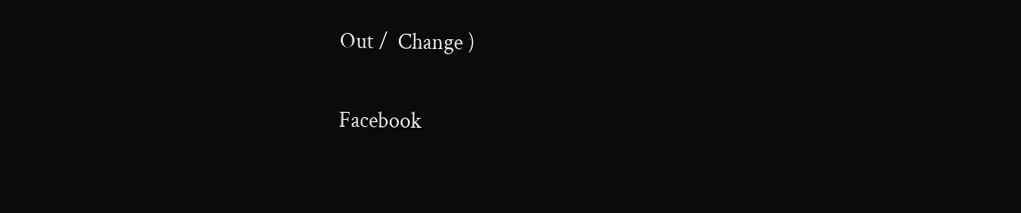Out /  Change )

Facebook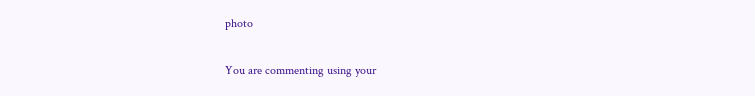photo

You are commenting using your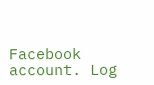Facebook account. Log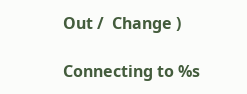Out /  Change )

Connecting to %s